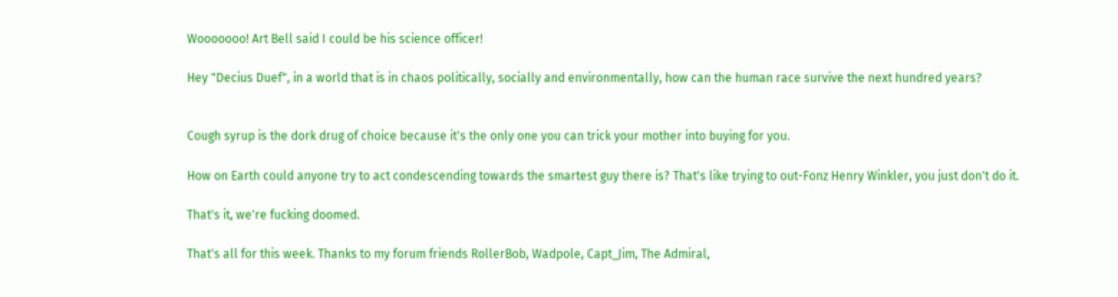Wooooooo! Art Bell said I could be his science officer!

Hey "Decius Duef", in a world that is in chaos politically, socially and environmentally, how can the human race survive the next hundred years?


Cough syrup is the dork drug of choice because it's the only one you can trick your mother into buying for you.

How on Earth could anyone try to act condescending towards the smartest guy there is? That's like trying to out-Fonz Henry Winkler, you just don't do it.

That's it, we're fucking doomed.

That's all for this week. Thanks to my forum friends RollerBob, Wadpole, Capt_Jim, The Admiral,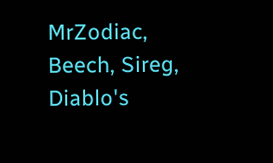MrZodiac, Beech, Sireg, Diablo's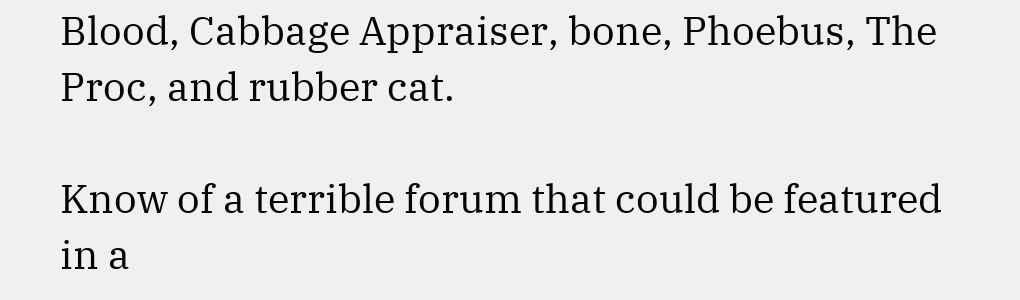Blood, Cabbage Appraiser, bone, Phoebus, The Proc, and rubber cat.

Know of a terrible forum that could be featured in a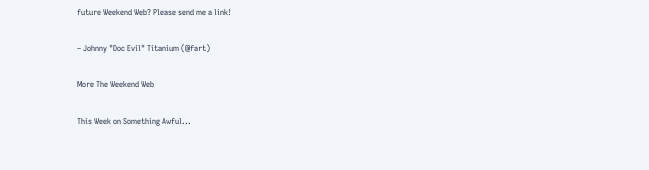future Weekend Web? Please send me a link!

– Johnny "Doc Evil" Titanium (@fart)

More The Weekend Web

This Week on Something Awful...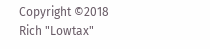Copyright ©2018 Rich "Lowtax"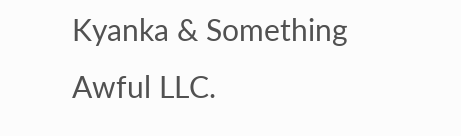Kyanka & Something Awful LLC.